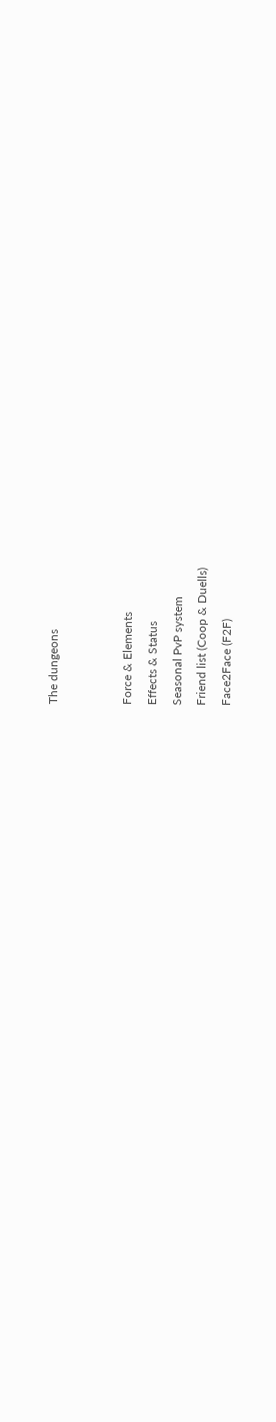The dungeons


Force & Elements
Effects & Status
Seasonal PvP system
Friend list (Coop & Duells)
Face2Face (F2F)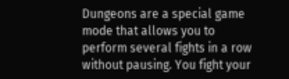Dungeons are a special game mode that allows you to perform several fights in a row without pausing. You fight your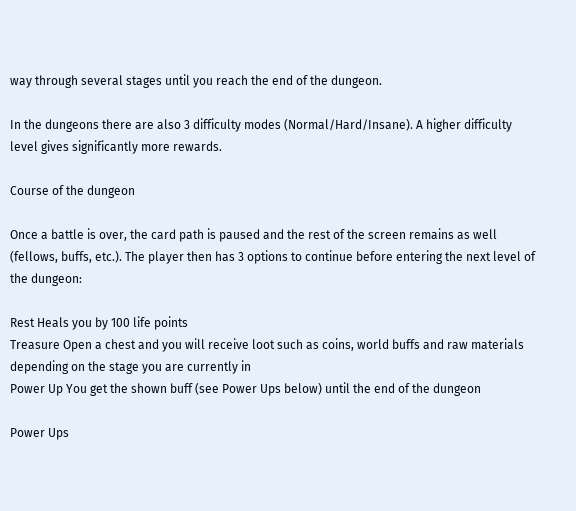way through several stages until you reach the end of the dungeon.

In the dungeons there are also 3 difficulty modes (Normal/Hard/Insane). A higher difficulty level gives significantly more rewards.

Course of the dungeon

Once a battle is over, the card path is paused and the rest of the screen remains as well (fellows, buffs, etc.). The player then has 3 options to continue before entering the next level of the dungeon:

Rest Heals you by 100 life points
Treasure Open a chest and you will receive loot such as coins, world buffs and raw materials depending on the stage you are currently in
Power Up You get the shown buff (see Power Ups below) until the end of the dungeon

Power Ups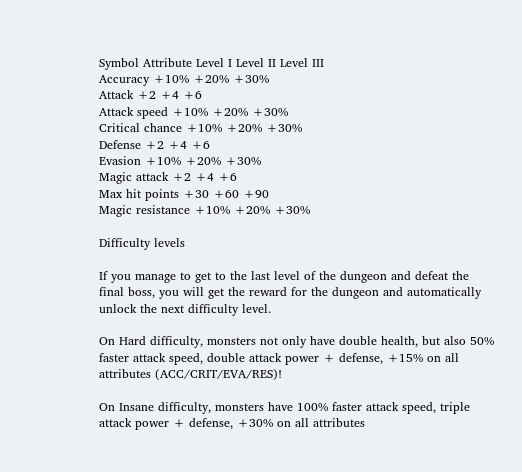Symbol Attribute Level I Level II Level III
Accuracy +10% +20% +30%
Attack +2 +4 +6
Attack speed +10% +20% +30%
Critical chance +10% +20% +30%
Defense +2 +4 +6
Evasion +10% +20% +30%
Magic attack +2 +4 +6
Max hit points +30 +60 +90
Magic resistance +10% +20% +30%

Difficulty levels

If you manage to get to the last level of the dungeon and defeat the final boss, you will get the reward for the dungeon and automatically unlock the next difficulty level.

On Hard difficulty, monsters not only have double health, but also 50% faster attack speed, double attack power + defense, +15% on all attributes (ACC/CRIT/EVA/RES)!

On Insane difficulty, monsters have 100% faster attack speed, triple attack power + defense, +30% on all attributes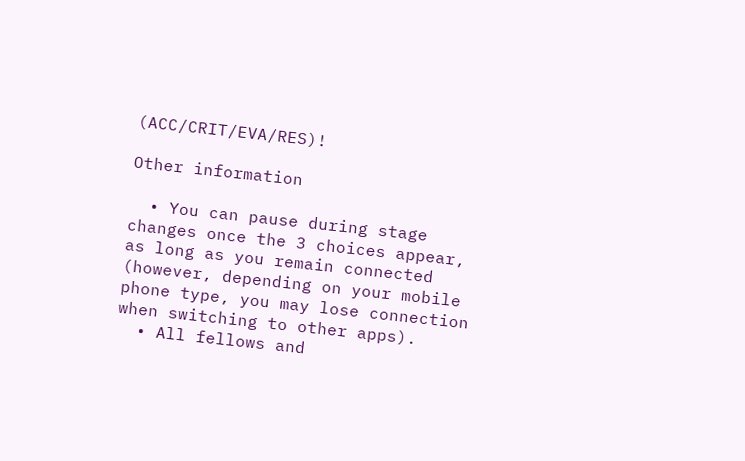(ACC/CRIT/EVA/RES)!

Other information

  • You can pause during stage changes once the 3 choices appear, as long as you remain connected (however, depending on your mobile phone type, you may lose connection when switching to other apps).
  • All fellows and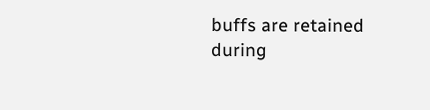buffs are retained during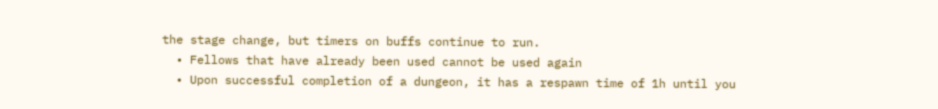the stage change, but timers on buffs continue to run.
  • Fellows that have already been used cannot be used again
  • Upon successful completion of a dungeon, it has a respawn time of 1h until you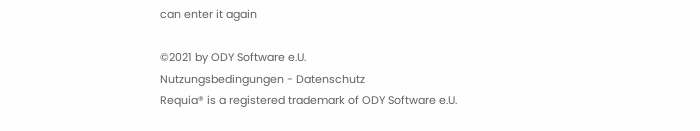can enter it again

©2021 by ODY Software e.U.
Nutzungsbedingungen - Datenschutz
Requia® is a registered trademark of ODY Software e.U.